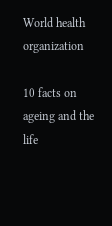World health organization

10 facts on ageing and the life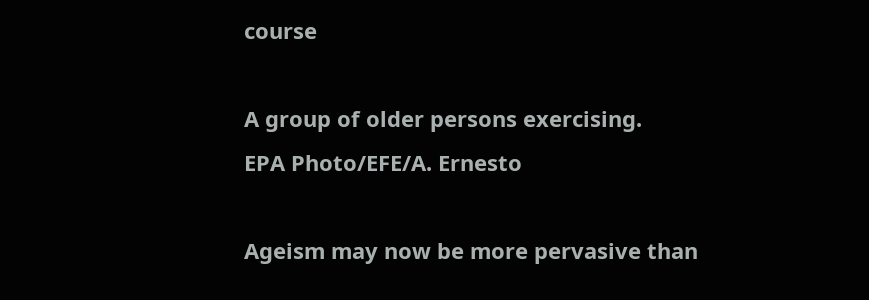course

A group of older persons exercising.
EPA Photo/EFE/A. Ernesto

Ageism may now be more pervasive than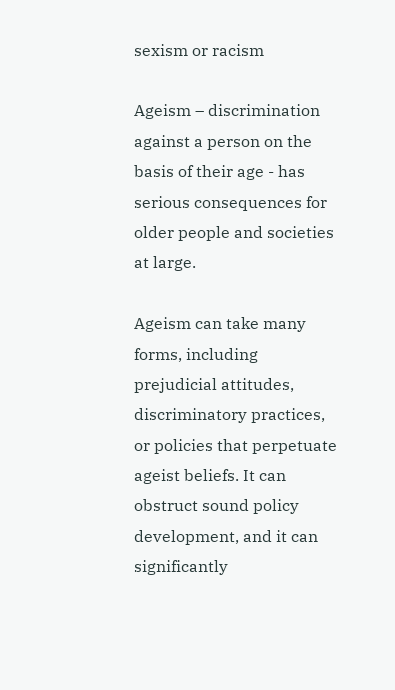sexism or racism

Ageism – discrimination against a person on the basis of their age - has serious consequences for older people and societies at large.

Ageism can take many forms, including prejudicial attitudes, discriminatory practices, or policies that perpetuate ageist beliefs. It can obstruct sound policy development, and it can significantly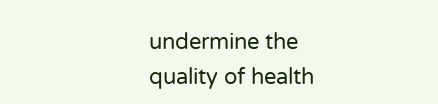undermine the quality of health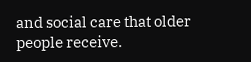and social care that older people receive.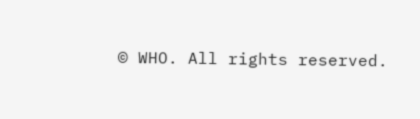© WHO. All rights reserved.